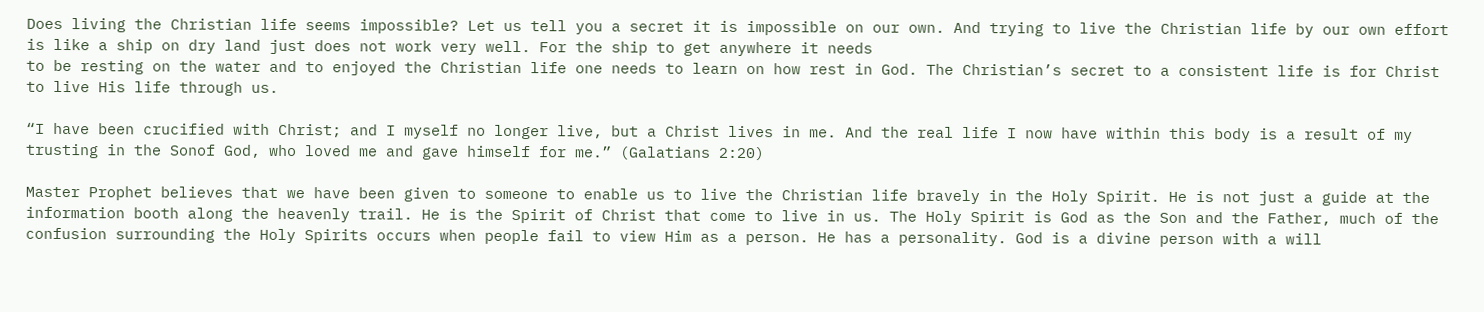Does living the Christian life seems impossible? Let us tell you a secret it is impossible on our own. And trying to live the Christian life by our own effort is like a ship on dry land just does not work very well. For the ship to get anywhere it needs
to be resting on the water and to enjoyed the Christian life one needs to learn on how rest in God. The Christian’s secret to a consistent life is for Christ to live His life through us.

“I have been crucified with Christ; and I myself no longer live, but a Christ lives in me. And the real life I now have within this body is a result of my trusting in the Sonof God, who loved me and gave himself for me.” (Galatians 2:20)

Master Prophet believes that we have been given to someone to enable us to live the Christian life bravely in the Holy Spirit. He is not just a guide at the information booth along the heavenly trail. He is the Spirit of Christ that come to live in us. The Holy Spirit is God as the Son and the Father, much of the confusion surrounding the Holy Spirits occurs when people fail to view Him as a person. He has a personality. God is a divine person with a will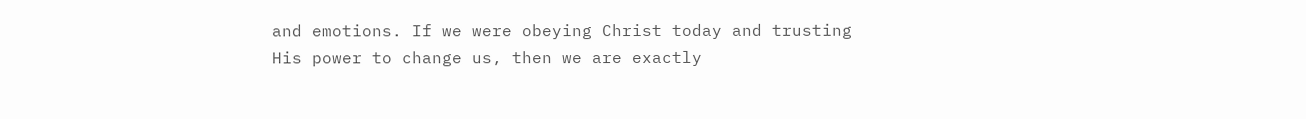and emotions. If we were obeying Christ today and trusting His power to change us, then we are exactly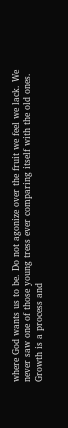where God wants us to be. Do not agonize over the fruit we feel we lack. We never saw one of those young tress ever comparing itself with the old ones. Growth is a process and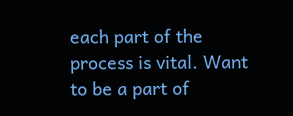each part of the
process is vital. Want to be a part of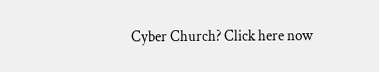Cyber Church? Click here now